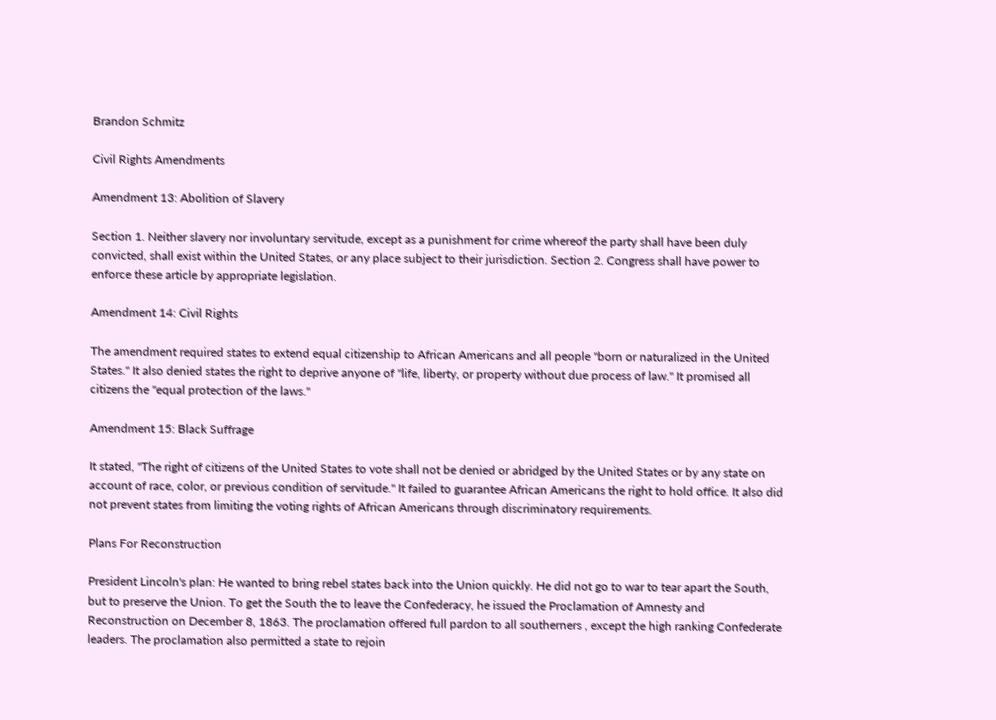Brandon Schmitz

Civil Rights Amendments

Amendment 13: Abolition of Slavery

Section 1. Neither slavery nor involuntary servitude, except as a punishment for crime whereof the party shall have been duly convicted, shall exist within the United States, or any place subject to their jurisdiction. Section 2. Congress shall have power to enforce these article by appropriate legislation.

Amendment 14: Civil Rights

The amendment required states to extend equal citizenship to African Americans and all people "born or naturalized in the United States." It also denied states the right to deprive anyone of "life, liberty, or property without due process of law." It promised all citizens the "equal protection of the laws."

Amendment 15: Black Suffrage

It stated, "The right of citizens of the United States to vote shall not be denied or abridged by the United States or by any state on account of race, color, or previous condition of servitude." It failed to guarantee African Americans the right to hold office. It also did not prevent states from limiting the voting rights of African Americans through discriminatory requirements.

Plans For Reconstruction

President Lincoln's plan: He wanted to bring rebel states back into the Union quickly. He did not go to war to tear apart the South, but to preserve the Union. To get the South the to leave the Confederacy, he issued the Proclamation of Amnesty and Reconstruction on December 8, 1863. The proclamation offered full pardon to all southerners , except the high ranking Confederate leaders. The proclamation also permitted a state to rejoin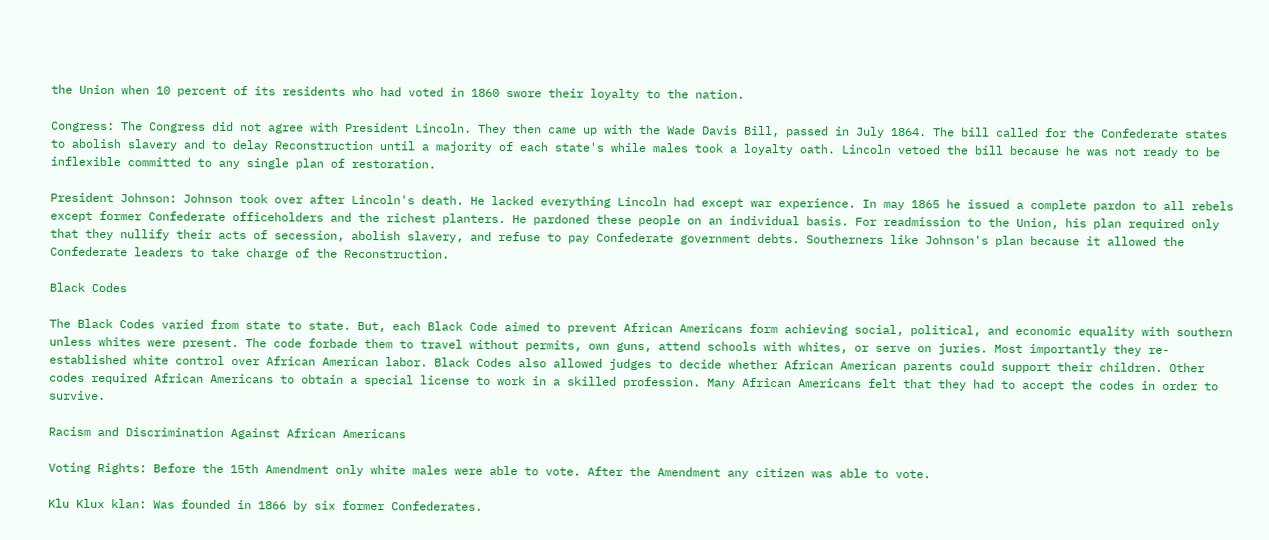the Union when 10 percent of its residents who had voted in 1860 swore their loyalty to the nation.

Congress: The Congress did not agree with President Lincoln. They then came up with the Wade Davis Bill, passed in July 1864. The bill called for the Confederate states to abolish slavery and to delay Reconstruction until a majority of each state's while males took a loyalty oath. Lincoln vetoed the bill because he was not ready to be inflexible committed to any single plan of restoration.

President Johnson: Johnson took over after Lincoln's death. He lacked everything Lincoln had except war experience. In may 1865 he issued a complete pardon to all rebels except former Confederate officeholders and the richest planters. He pardoned these people on an individual basis. For readmission to the Union, his plan required only that they nullify their acts of secession, abolish slavery, and refuse to pay Confederate government debts. Southerners like Johnson's plan because it allowed the Confederate leaders to take charge of the Reconstruction.

Black Codes

The Black Codes varied from state to state. But, each Black Code aimed to prevent African Americans form achieving social, political, and economic equality with southern unless whites were present. The code forbade them to travel without permits, own guns, attend schools with whites, or serve on juries. Most importantly they re-established white control over African American labor. Black Codes also allowed judges to decide whether African American parents could support their children. Other codes required African Americans to obtain a special license to work in a skilled profession. Many African Americans felt that they had to accept the codes in order to survive.

Racism and Discrimination Against African Americans

Voting Rights: Before the 15th Amendment only white males were able to vote. After the Amendment any citizen was able to vote.

Klu Klux klan: Was founded in 1866 by six former Confederates.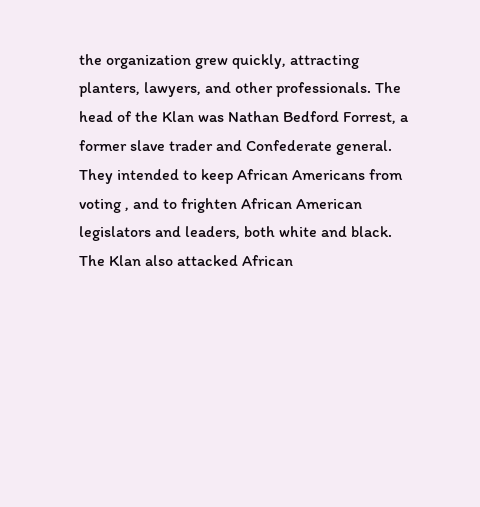the organization grew quickly, attracting planters, lawyers, and other professionals. The head of the Klan was Nathan Bedford Forrest, a former slave trader and Confederate general. They intended to keep African Americans from voting , and to frighten African American legislators and leaders, both white and black. The Klan also attacked African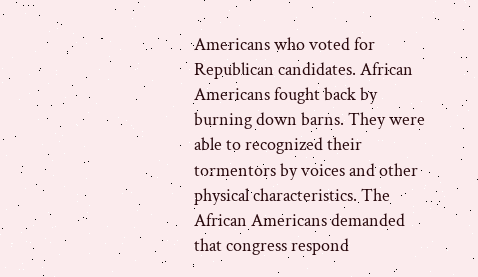Americans who voted for Republican candidates. African Americans fought back by burning down barns. They were able to recognized their tormentors by voices and other physical characteristics. The African Americans demanded that congress respond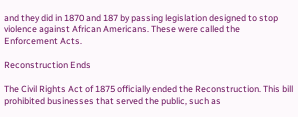and they did in 1870 and 187 by passing legislation designed to stop violence against African Americans. These were called the Enforcement Acts.

Reconstruction Ends

The Civil Rights Act of 1875 officially ended the Reconstruction. This bill prohibited businesses that served the public, such as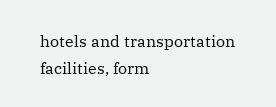hotels and transportation facilities, form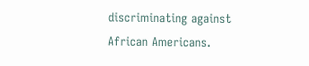discriminating against African Americans.